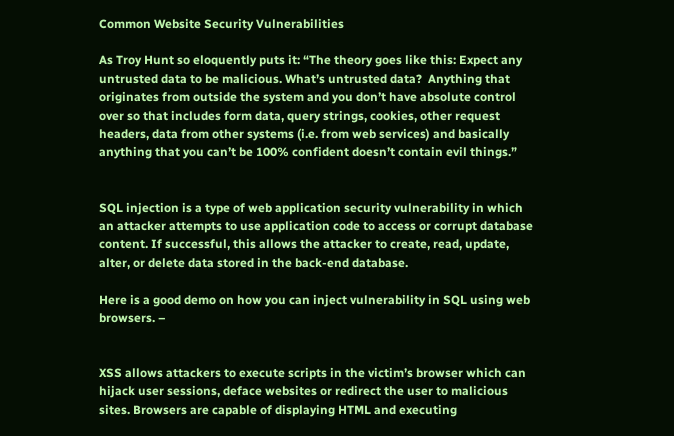Common Website Security Vulnerabilities

As Troy Hunt so eloquently puts it: “The theory goes like this: Expect any untrusted data to be malicious. What’s untrusted data?  Anything that originates from outside the system and you don’t have absolute control over so that includes form data, query strings, cookies, other request headers, data from other systems (i.e. from web services) and basically anything that you can’t be 100% confident doesn’t contain evil things.”


SQL injection is a type of web application security vulnerability in which an attacker attempts to use application code to access or corrupt database content. If successful, this allows the attacker to create, read, update, alter, or delete data stored in the back-end database.

Here is a good demo on how you can inject vulnerability in SQL using web browsers. –


XSS allows attackers to execute scripts in the victim’s browser which can hijack user sessions, deface websites or redirect the user to malicious sites. Browsers are capable of displaying HTML and executing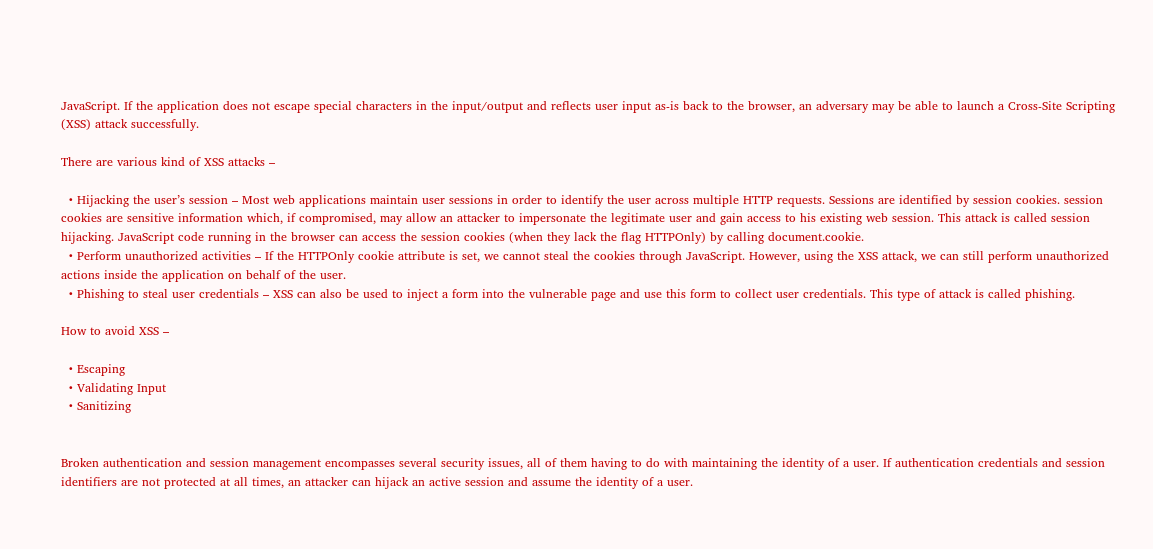JavaScript. If the application does not escape special characters in the input/output and reflects user input as-is back to the browser, an adversary may be able to launch a Cross-Site Scripting (XSS) attack successfully.

There are various kind of XSS attacks –

  • Hijacking the user’s session – Most web applications maintain user sessions in order to identify the user across multiple HTTP requests. Sessions are identified by session cookies. session cookies are sensitive information which, if compromised, may allow an attacker to impersonate the legitimate user and gain access to his existing web session. This attack is called session hijacking. JavaScript code running in the browser can access the session cookies (when they lack the flag HTTPOnly) by calling document.cookie.
  • Perform unauthorized activities – If the HTTPOnly cookie attribute is set, we cannot steal the cookies through JavaScript. However, using the XSS attack, we can still perform unauthorized actions inside the application on behalf of the user.
  • Phishing to steal user credentials – XSS can also be used to inject a form into the vulnerable page and use this form to collect user credentials. This type of attack is called phishing.

How to avoid XSS –

  • Escaping
  • Validating Input
  • Sanitizing


Broken authentication and session management encompasses several security issues, all of them having to do with maintaining the identity of a user. If authentication credentials and session identifiers are not protected at all times, an attacker can hijack an active session and assume the identity of a user.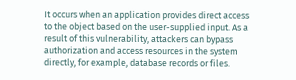It occurs when an application provides direct access to the object based on the user-supplied input. As a result of this vulnerability, attackers can bypass authorization and access resources in the system directly, for example, database records or files.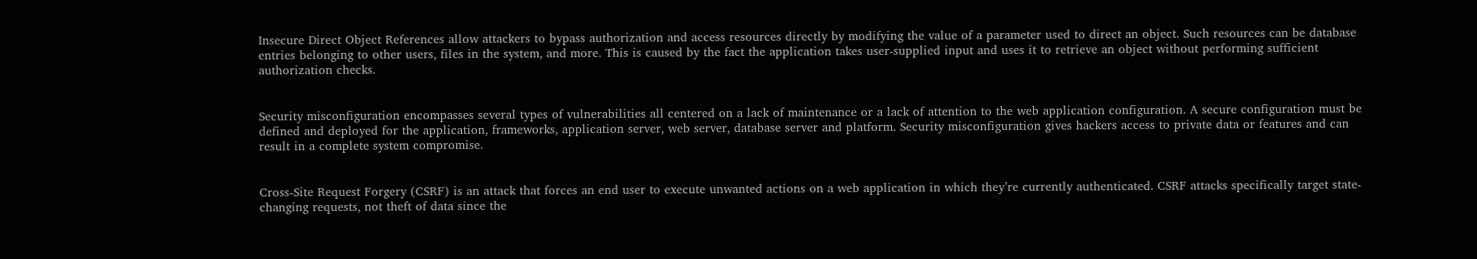Insecure Direct Object References allow attackers to bypass authorization and access resources directly by modifying the value of a parameter used to direct an object. Such resources can be database entries belonging to other users, files in the system, and more. This is caused by the fact the application takes user-supplied input and uses it to retrieve an object without performing sufficient authorization checks.


Security misconfiguration encompasses several types of vulnerabilities all centered on a lack of maintenance or a lack of attention to the web application configuration. A secure configuration must be defined and deployed for the application, frameworks, application server, web server, database server and platform. Security misconfiguration gives hackers access to private data or features and can result in a complete system compromise.


Cross-Site Request Forgery (CSRF) is an attack that forces an end user to execute unwanted actions on a web application in which they’re currently authenticated. CSRF attacks specifically target state-changing requests, not theft of data since the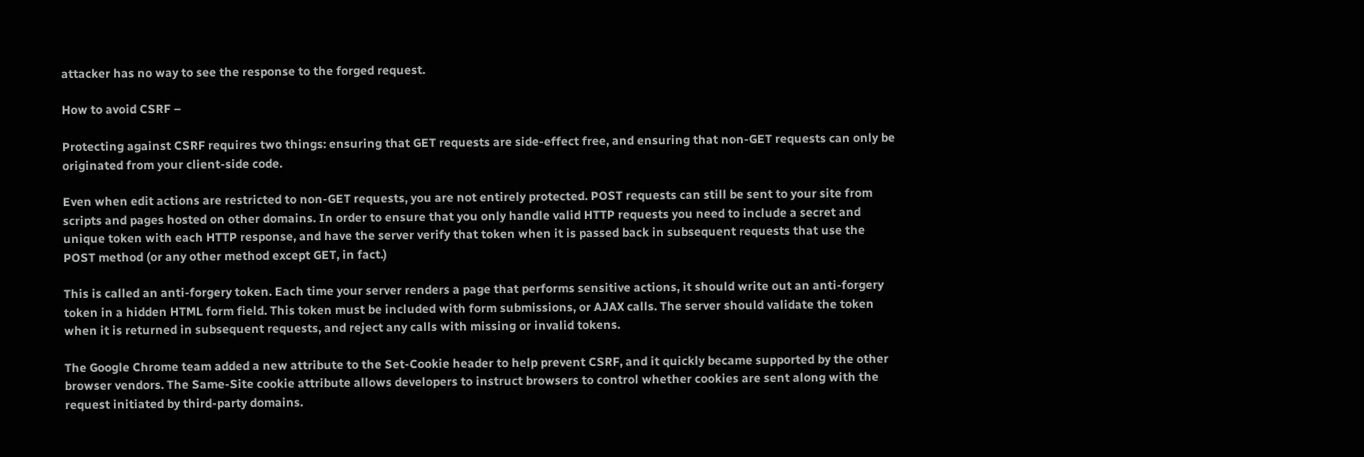attacker has no way to see the response to the forged request.

How to avoid CSRF –

Protecting against CSRF requires two things: ensuring that GET requests are side-effect free, and ensuring that non-GET requests can only be originated from your client-side code.

Even when edit actions are restricted to non-GET requests, you are not entirely protected. POST requests can still be sent to your site from scripts and pages hosted on other domains. In order to ensure that you only handle valid HTTP requests you need to include a secret and unique token with each HTTP response, and have the server verify that token when it is passed back in subsequent requests that use the POST method (or any other method except GET, in fact.)

This is called an anti-forgery token. Each time your server renders a page that performs sensitive actions, it should write out an anti-forgery token in a hidden HTML form field. This token must be included with form submissions, or AJAX calls. The server should validate the token when it is returned in subsequent requests, and reject any calls with missing or invalid tokens.

The Google Chrome team added a new attribute to the Set-Cookie header to help prevent CSRF, and it quickly became supported by the other browser vendors. The Same-Site cookie attribute allows developers to instruct browsers to control whether cookies are sent along with the request initiated by third-party domains.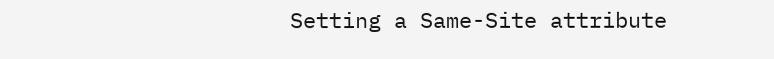Setting a Same-Site attribute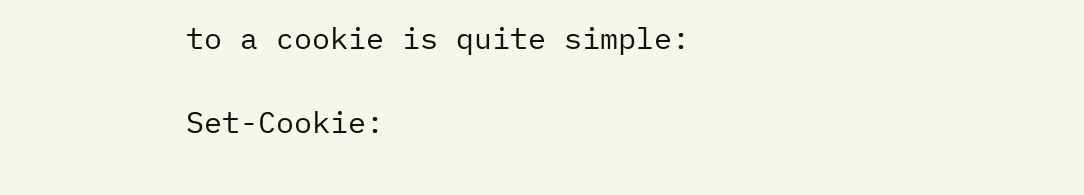to a cookie is quite simple:

Set-Cookie: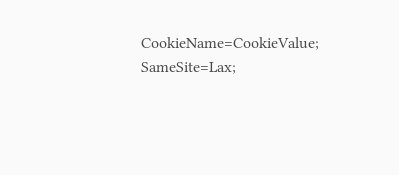CookieName=CookieValue; SameSite=Lax;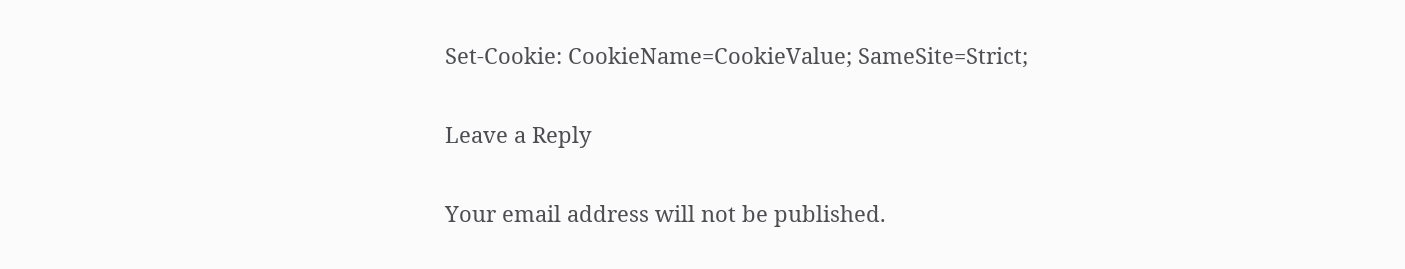Set-Cookie: CookieName=CookieValue; SameSite=Strict;

Leave a Reply

Your email address will not be published.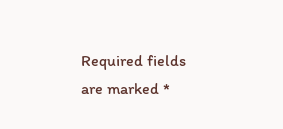Required fields are marked *